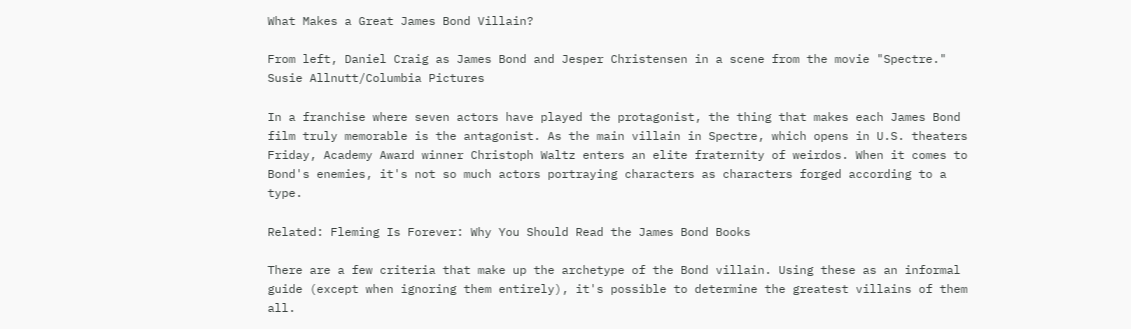What Makes a Great James Bond Villain?

From left, Daniel Craig as James Bond and Jesper Christensen in a scene from the movie "Spectre." Susie Allnutt/Columbia Pictures

In a franchise where seven actors have played the protagonist, the thing that makes each James Bond film truly memorable is the antagonist. As the main villain in Spectre, which opens in U.S. theaters Friday, Academy Award winner Christoph Waltz enters an elite fraternity of weirdos. When it comes to Bond's enemies, it's not so much actors portraying characters as characters forged according to a type.

Related: Fleming Is Forever: Why You Should Read the James Bond Books

There are a few criteria that make up the archetype of the Bond villain. Using these as an informal guide (except when ignoring them entirely), it's possible to determine the greatest villains of them all.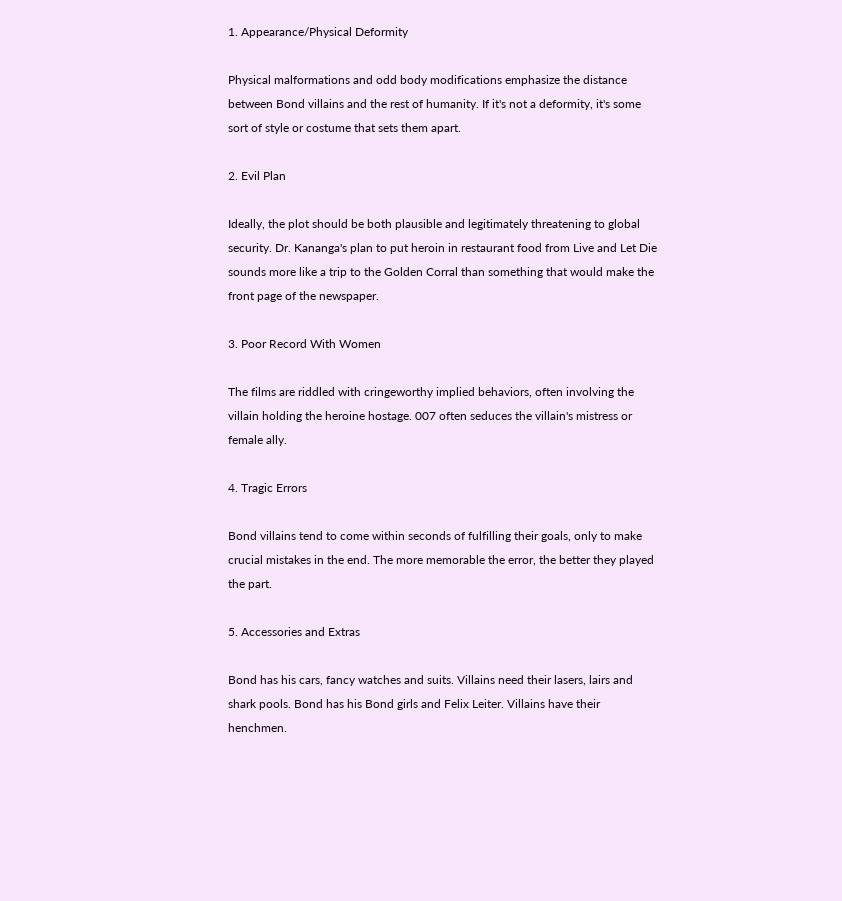1. Appearance/Physical Deformity

Physical malformations and odd body modifications emphasize the distance between Bond villains and the rest of humanity. If it's not a deformity, it's some sort of style or costume that sets them apart.

2. Evil Plan

Ideally, the plot should be both plausible and legitimately threatening to global security. Dr. Kananga's plan to put heroin in restaurant food from Live and Let Die sounds more like a trip to the Golden Corral than something that would make the front page of the newspaper.

3. Poor Record With Women

The films are riddled with cringeworthy implied behaviors, often involving the villain holding the heroine hostage. 007 often seduces the villain's mistress or female ally.

4. Tragic Errors

Bond villains tend to come within seconds of fulfilling their goals, only to make crucial mistakes in the end. The more memorable the error, the better they played the part.

5. Accessories and Extras

Bond has his cars, fancy watches and suits. Villains need their lasers, lairs and shark pools. Bond has his Bond girls and Felix Leiter. Villains have their henchmen.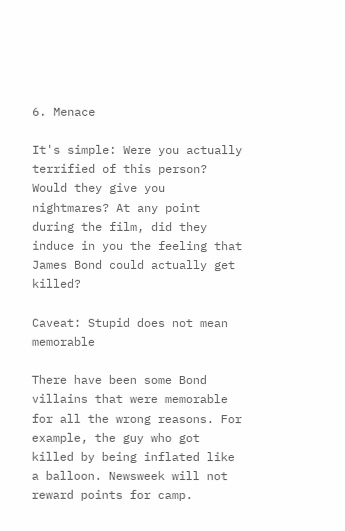6. Menace

It's simple: Were you actually terrified of this person? Would they give you nightmares? At any point during the film, did they induce in you the feeling that James Bond could actually get killed?

Caveat: Stupid does not mean memorable

There have been some Bond villains that were memorable for all the wrong reasons. For example, the guy who got killed by being inflated like a balloon. Newsweek will not reward points for camp.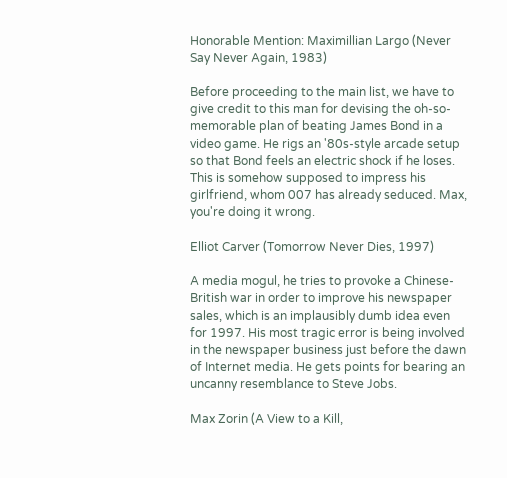Honorable Mention: Maximillian Largo (Never Say Never Again, 1983)

Before proceeding to the main list, we have to give credit to this man for devising the oh-so-memorable plan of beating James Bond in a video game. He rigs an '80s-style arcade setup so that Bond feels an electric shock if he loses. This is somehow supposed to impress his girlfriend, whom 007 has already seduced. Max, you're doing it wrong.

Elliot Carver (Tomorrow Never Dies, 1997)

A media mogul, he tries to provoke a Chinese-British war in order to improve his newspaper sales, which is an implausibly dumb idea even for 1997. His most tragic error is being involved in the newspaper business just before the dawn of Internet media. He gets points for bearing an uncanny resemblance to Steve Jobs.

Max Zorin (A View to a Kill,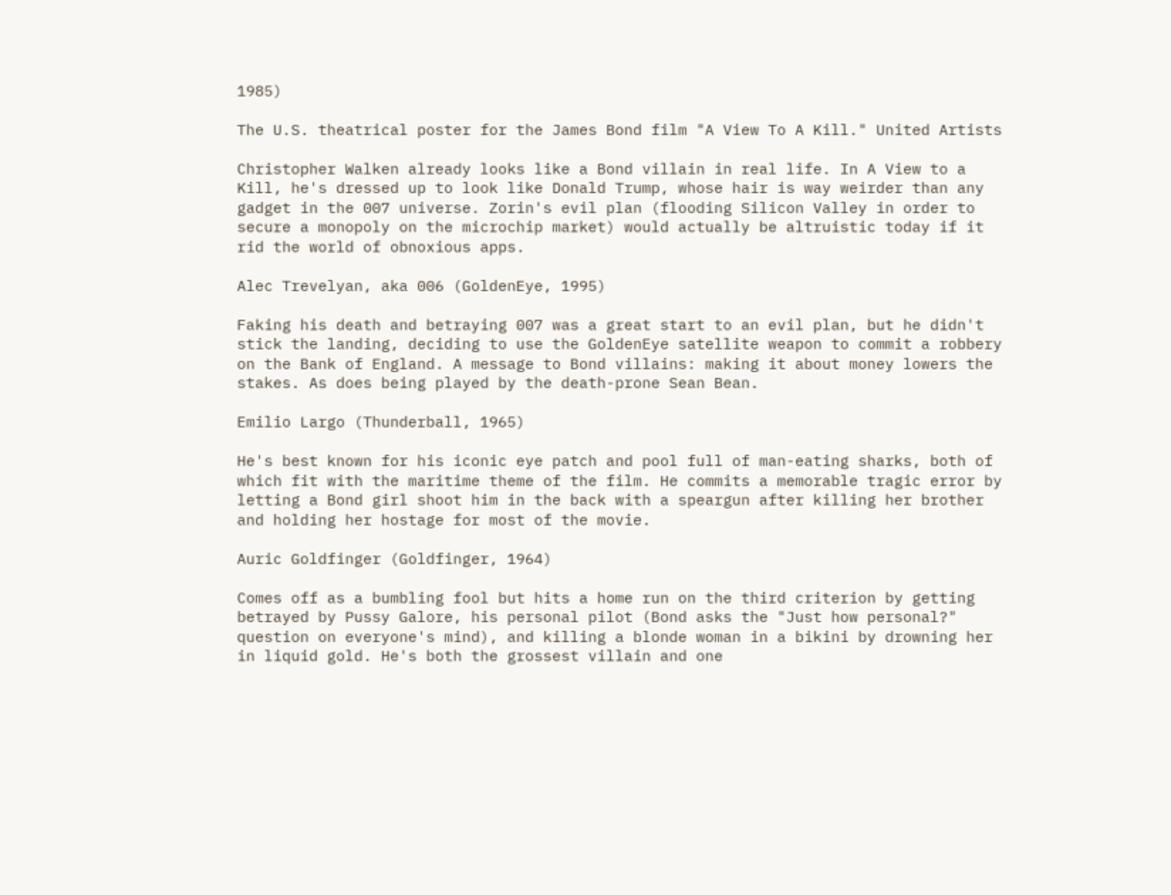1985)

The U.S. theatrical poster for the James Bond film "A View To A Kill." United Artists

Christopher Walken already looks like a Bond villain in real life. In A View to a Kill, he's dressed up to look like Donald Trump, whose hair is way weirder than any gadget in the 007 universe. Zorin's evil plan (flooding Silicon Valley in order to secure a monopoly on the microchip market) would actually be altruistic today if it rid the world of obnoxious apps.

Alec Trevelyan, aka 006 (GoldenEye, 1995)

Faking his death and betraying 007 was a great start to an evil plan, but he didn't stick the landing, deciding to use the GoldenEye satellite weapon to commit a robbery on the Bank of England. A message to Bond villains: making it about money lowers the stakes. As does being played by the death-prone Sean Bean.

Emilio Largo (Thunderball, 1965)

He's best known for his iconic eye patch and pool full of man-eating sharks, both of which fit with the maritime theme of the film. He commits a memorable tragic error by letting a Bond girl shoot him in the back with a speargun after killing her brother and holding her hostage for most of the movie.

Auric Goldfinger (Goldfinger, 1964)

Comes off as a bumbling fool but hits a home run on the third criterion by getting betrayed by Pussy Galore, his personal pilot (Bond asks the "Just how personal?" question on everyone's mind), and killing a blonde woman in a bikini by drowning her in liquid gold. He's both the grossest villain and one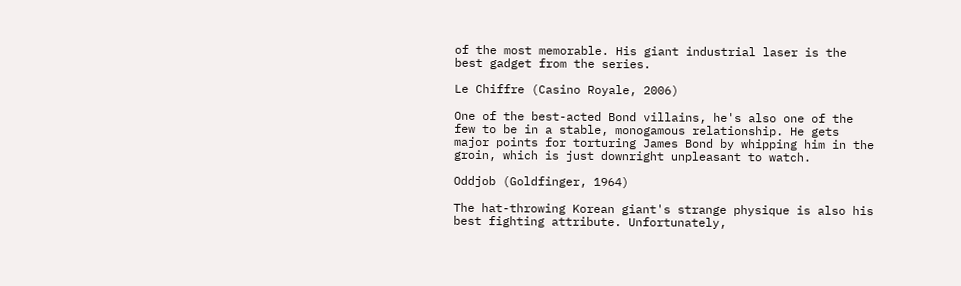of the most memorable. His giant industrial laser is the best gadget from the series.

Le Chiffre (Casino Royale, 2006)

One of the best-acted Bond villains, he's also one of the few to be in a stable, monogamous relationship. He gets major points for torturing James Bond by whipping him in the groin, which is just downright unpleasant to watch.

Oddjob (Goldfinger, 1964)

The hat-throwing Korean giant's strange physique is also his best fighting attribute. Unfortunately,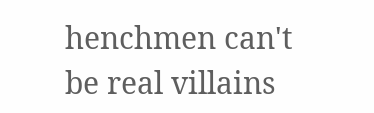henchmen can't be real villains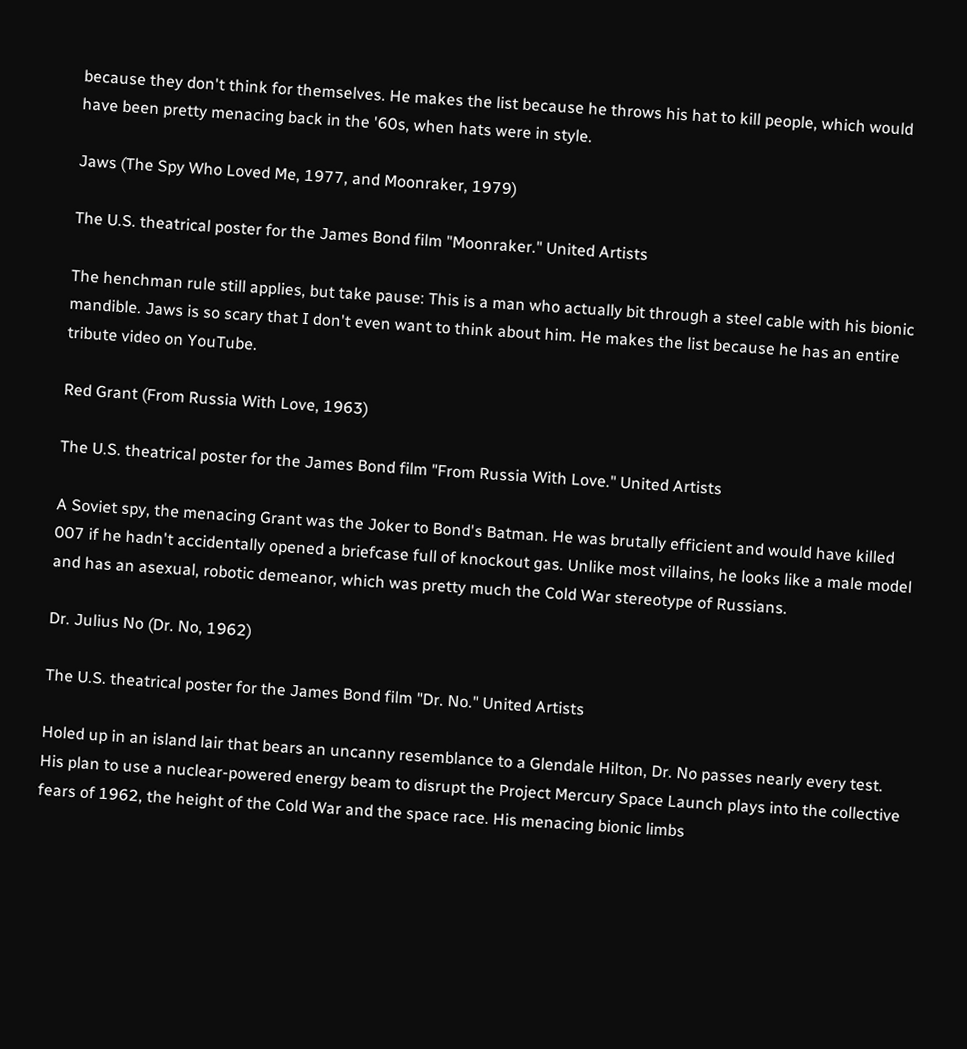because they don't think for themselves. He makes the list because he throws his hat to kill people, which would have been pretty menacing back in the '60s, when hats were in style.

Jaws (The Spy Who Loved Me, 1977, and Moonraker, 1979)

The U.S. theatrical poster for the James Bond film "Moonraker." United Artists

The henchman rule still applies, but take pause: This is a man who actually bit through a steel cable with his bionic mandible. Jaws is so scary that I don't even want to think about him. He makes the list because he has an entire tribute video on YouTube.

Red Grant (From Russia With Love, 1963)

The U.S. theatrical poster for the James Bond film "From Russia With Love." United Artists

A Soviet spy, the menacing Grant was the Joker to Bond's Batman. He was brutally efficient and would have killed 007 if he hadn't accidentally opened a briefcase full of knockout gas. Unlike most villains, he looks like a male model and has an asexual, robotic demeanor, which was pretty much the Cold War stereotype of Russians.

Dr. Julius No (Dr. No, 1962)

The U.S. theatrical poster for the James Bond film "Dr. No." United Artists

Holed up in an island lair that bears an uncanny resemblance to a Glendale Hilton, Dr. No passes nearly every test. His plan to use a nuclear-powered energy beam to disrupt the Project Mercury Space Launch plays into the collective fears of 1962, the height of the Cold War and the space race. His menacing bionic limbs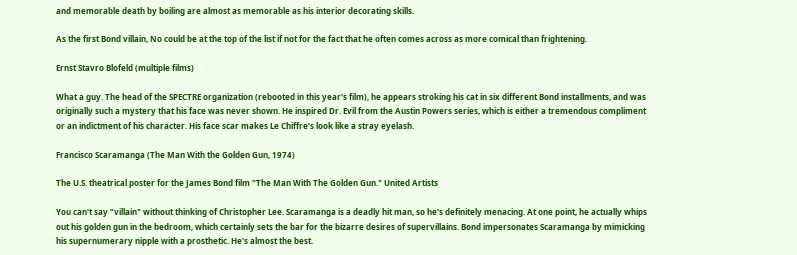and memorable death by boiling are almost as memorable as his interior decorating skills.

As the first Bond villain, No could be at the top of the list if not for the fact that he often comes across as more comical than frightening.

Ernst Stavro Blofeld (multiple films)

What a guy. The head of the SPECTRE organization (rebooted in this year's film), he appears stroking his cat in six different Bond installments, and was originally such a mystery that his face was never shown. He inspired Dr. Evil from the Austin Powers series, which is either a tremendous compliment or an indictment of his character. His face scar makes Le Chiffre's look like a stray eyelash.

Francisco Scaramanga (The Man With the Golden Gun, 1974)

The U.S. theatrical poster for the James Bond film "The Man With The Golden Gun." United Artists

You can't say "villain" without thinking of Christopher Lee. Scaramanga is a deadly hit man, so he's definitely menacing. At one point, he actually whips out his golden gun in the bedroom, which certainly sets the bar for the bizarre desires of supervillains. Bond impersonates Scaramanga by mimicking his supernumerary nipple with a prosthetic. He's almost the best.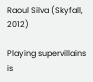Raoul Silva (Skyfall, 2012)

Playing supervillains is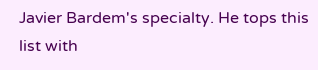Javier Bardem's specialty. He tops this list with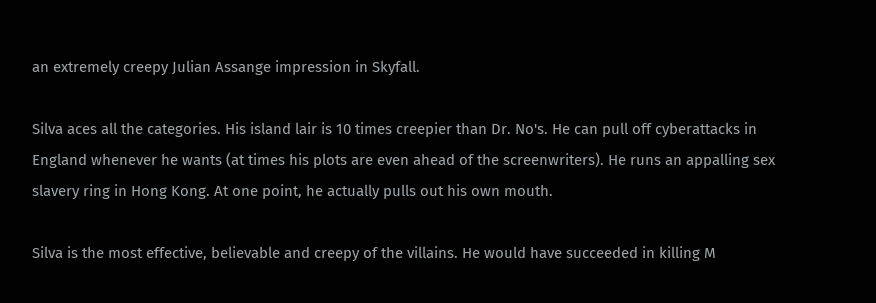an extremely creepy Julian Assange impression in Skyfall.

Silva aces all the categories. His island lair is 10 times creepier than Dr. No's. He can pull off cyberattacks in England whenever he wants (at times his plots are even ahead of the screenwriters). He runs an appalling sex slavery ring in Hong Kong. At one point, he actually pulls out his own mouth.

Silva is the most effective, believable and creepy of the villains. He would have succeeded in killing M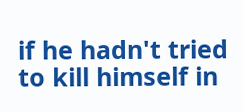if he hadn't tried to kill himself in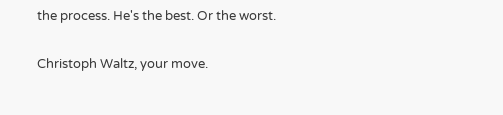the process. He's the best. Or the worst.

Christoph Waltz, your move.